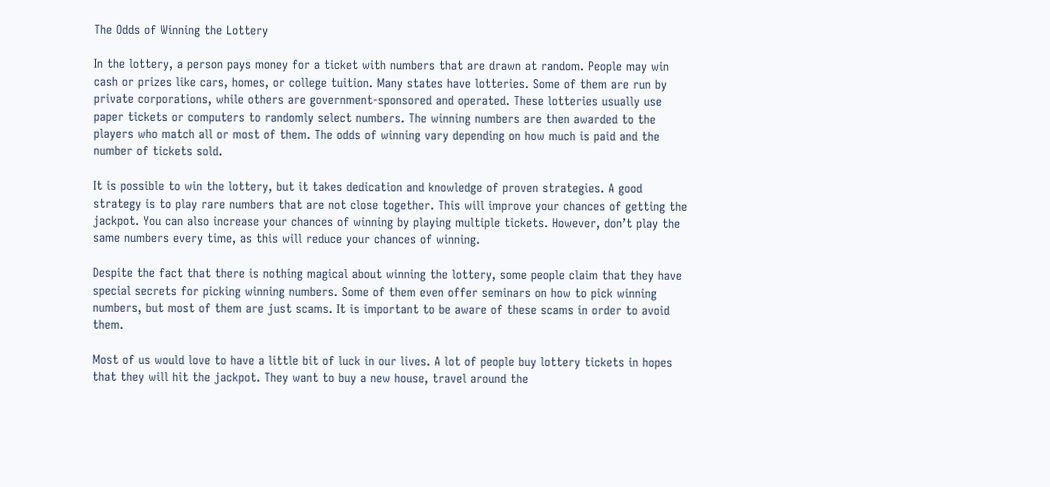The Odds of Winning the Lottery

In the lottery, a person pays money for a ticket with numbers that are drawn at random. People may win cash or prizes like cars, homes, or college tuition. Many states have lotteries. Some of them are run by private corporations, while others are government-sponsored and operated. These lotteries usually use paper tickets or computers to randomly select numbers. The winning numbers are then awarded to the players who match all or most of them. The odds of winning vary depending on how much is paid and the number of tickets sold.

It is possible to win the lottery, but it takes dedication and knowledge of proven strategies. A good strategy is to play rare numbers that are not close together. This will improve your chances of getting the jackpot. You can also increase your chances of winning by playing multiple tickets. However, don’t play the same numbers every time, as this will reduce your chances of winning.

Despite the fact that there is nothing magical about winning the lottery, some people claim that they have special secrets for picking winning numbers. Some of them even offer seminars on how to pick winning numbers, but most of them are just scams. It is important to be aware of these scams in order to avoid them.

Most of us would love to have a little bit of luck in our lives. A lot of people buy lottery tickets in hopes that they will hit the jackpot. They want to buy a new house, travel around the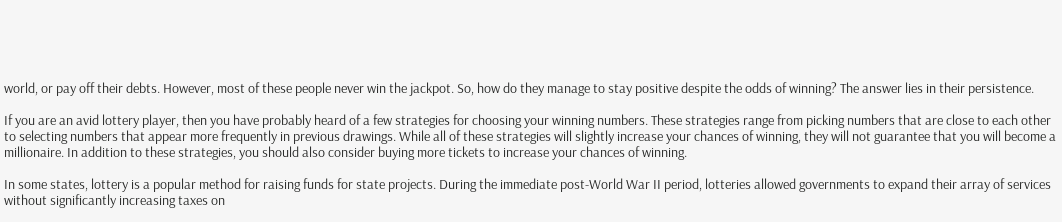world, or pay off their debts. However, most of these people never win the jackpot. So, how do they manage to stay positive despite the odds of winning? The answer lies in their persistence.

If you are an avid lottery player, then you have probably heard of a few strategies for choosing your winning numbers. These strategies range from picking numbers that are close to each other to selecting numbers that appear more frequently in previous drawings. While all of these strategies will slightly increase your chances of winning, they will not guarantee that you will become a millionaire. In addition to these strategies, you should also consider buying more tickets to increase your chances of winning.

In some states, lottery is a popular method for raising funds for state projects. During the immediate post-World War II period, lotteries allowed governments to expand their array of services without significantly increasing taxes on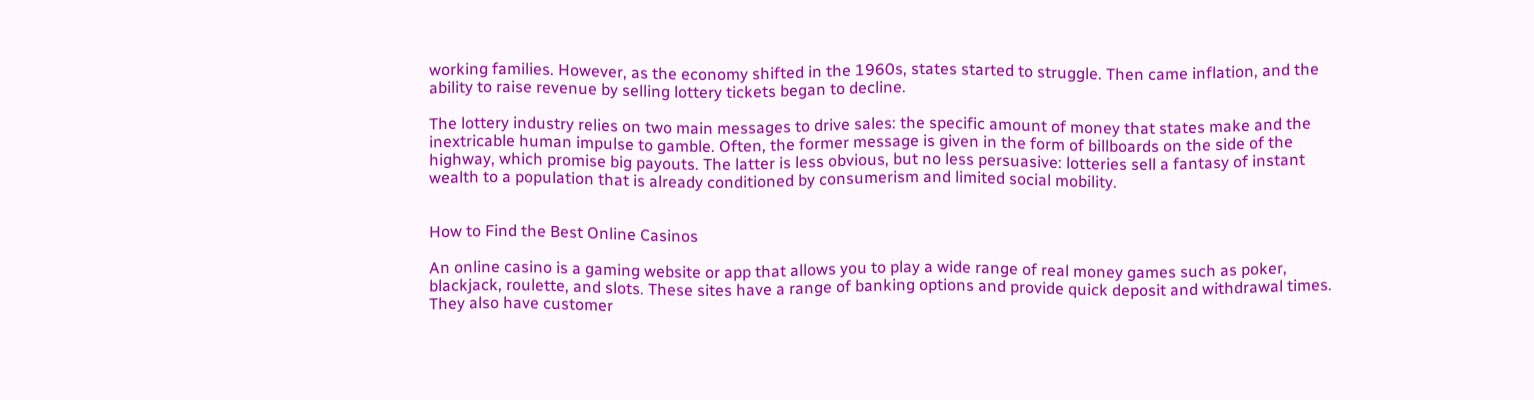working families. However, as the economy shifted in the 1960s, states started to struggle. Then came inflation, and the ability to raise revenue by selling lottery tickets began to decline.

The lottery industry relies on two main messages to drive sales: the specific amount of money that states make and the inextricable human impulse to gamble. Often, the former message is given in the form of billboards on the side of the highway, which promise big payouts. The latter is less obvious, but no less persuasive: lotteries sell a fantasy of instant wealth to a population that is already conditioned by consumerism and limited social mobility.


How to Find the Best Online Casinos

An online casino is a gaming website or app that allows you to play a wide range of real money games such as poker, blackjack, roulette, and slots. These sites have a range of banking options and provide quick deposit and withdrawal times. They also have customer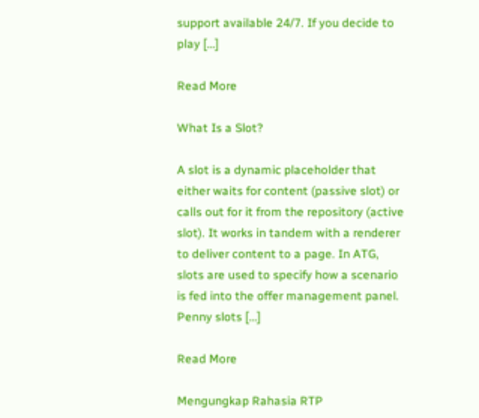support available 24/7. If you decide to play […]

Read More

What Is a Slot?

A slot is a dynamic placeholder that either waits for content (passive slot) or calls out for it from the repository (active slot). It works in tandem with a renderer to deliver content to a page. In ATG, slots are used to specify how a scenario is fed into the offer management panel. Penny slots […]

Read More

Mengungkap Rahasia RTP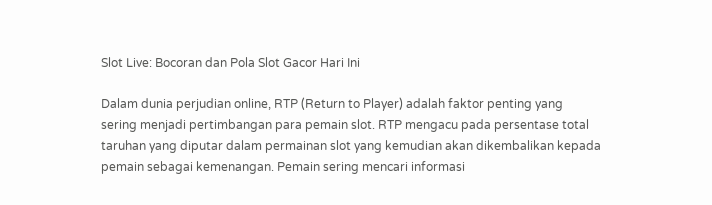Slot Live: Bocoran dan Pola Slot Gacor Hari Ini

Dalam dunia perjudian online, RTP (Return to Player) adalah faktor penting yang sering menjadi pertimbangan para pemain slot. RTP mengacu pada persentase total taruhan yang diputar dalam permainan slot yang kemudian akan dikembalikan kepada pemain sebagai kemenangan. Pemain sering mencari informasi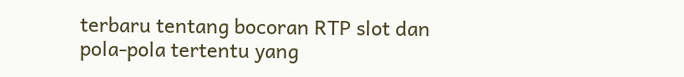terbaru tentang bocoran RTP slot dan pola-pola tertentu yang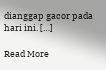dianggap gacor pada hari ini. […]

Read More